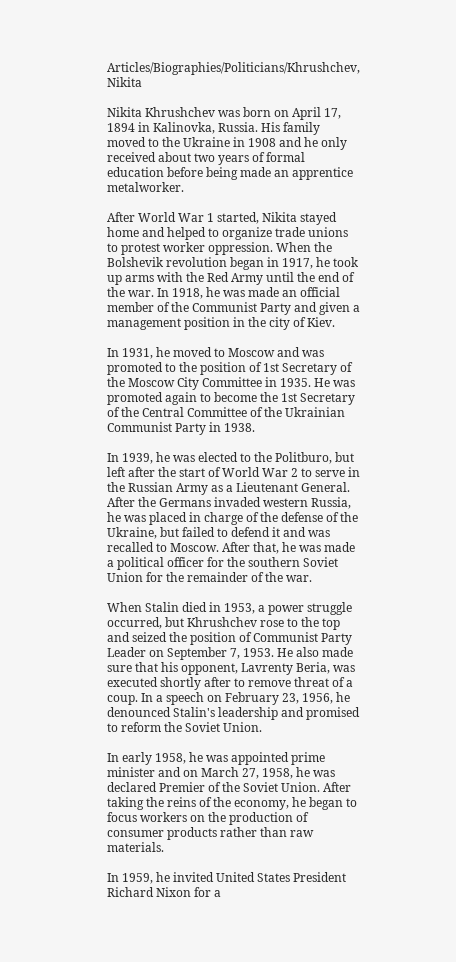Articles/Biographies/Politicians/Khrushchev, Nikita

Nikita Khrushchev was born on April 17, 1894 in Kalinovka, Russia. His family moved to the Ukraine in 1908 and he only received about two years of formal education before being made an apprentice metalworker.

After World War 1 started, Nikita stayed home and helped to organize trade unions to protest worker oppression. When the Bolshevik revolution began in 1917, he took up arms with the Red Army until the end of the war. In 1918, he was made an official member of the Communist Party and given a management position in the city of Kiev.

In 1931, he moved to Moscow and was promoted to the position of 1st Secretary of the Moscow City Committee in 1935. He was promoted again to become the 1st Secretary of the Central Committee of the Ukrainian Communist Party in 1938.

In 1939, he was elected to the Politburo, but left after the start of World War 2 to serve in the Russian Army as a Lieutenant General. After the Germans invaded western Russia, he was placed in charge of the defense of the Ukraine, but failed to defend it and was recalled to Moscow. After that, he was made a political officer for the southern Soviet Union for the remainder of the war.

When Stalin died in 1953, a power struggle occurred, but Khrushchev rose to the top and seized the position of Communist Party Leader on September 7, 1953. He also made sure that his opponent, Lavrenty Beria, was executed shortly after to remove threat of a coup. In a speech on February 23, 1956, he denounced Stalin's leadership and promised to reform the Soviet Union.

In early 1958, he was appointed prime minister and on March 27, 1958, he was declared Premier of the Soviet Union. After taking the reins of the economy, he began to focus workers on the production of consumer products rather than raw materials.

In 1959, he invited United States President Richard Nixon for a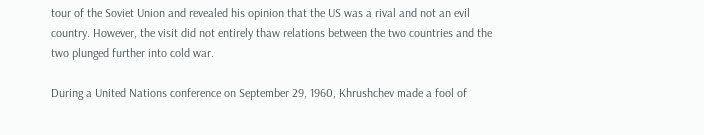tour of the Soviet Union and revealed his opinion that the US was a rival and not an evil country. However, the visit did not entirely thaw relations between the two countries and the two plunged further into cold war.

During a United Nations conference on September 29, 1960, Khrushchev made a fool of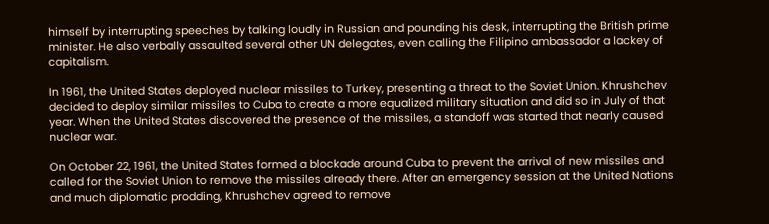himself by interrupting speeches by talking loudly in Russian and pounding his desk, interrupting the British prime minister. He also verbally assaulted several other UN delegates, even calling the Filipino ambassador a lackey of capitalism.

In 1961, the United States deployed nuclear missiles to Turkey, presenting a threat to the Soviet Union. Khrushchev decided to deploy similar missiles to Cuba to create a more equalized military situation and did so in July of that year. When the United States discovered the presence of the missiles, a standoff was started that nearly caused nuclear war.

On October 22, 1961, the United States formed a blockade around Cuba to prevent the arrival of new missiles and called for the Soviet Union to remove the missiles already there. After an emergency session at the United Nations and much diplomatic prodding, Khrushchev agreed to remove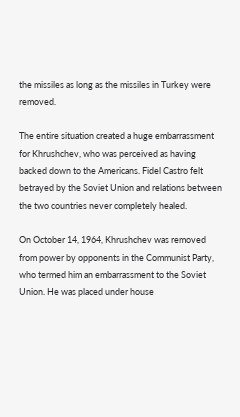the missiles as long as the missiles in Turkey were removed.

The entire situation created a huge embarrassment for Khrushchev, who was perceived as having backed down to the Americans. Fidel Castro felt betrayed by the Soviet Union and relations between the two countries never completely healed.

On October 14, 1964, Khrushchev was removed from power by opponents in the Communist Party, who termed him an embarrassment to the Soviet Union. He was placed under house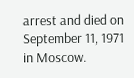arrest and died on September 11, 1971 in Moscow.